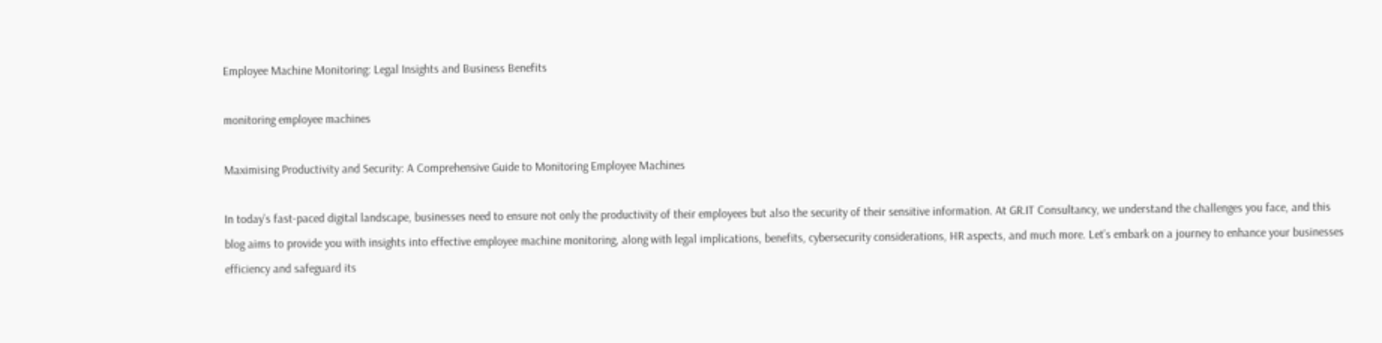Employee Machine Monitoring: Legal Insights and Business Benefits

monitoring employee machines

Maximising Productivity and Security: A Comprehensive Guide to Monitoring Employee Machines

In today’s fast-paced digital landscape, businesses need to ensure not only the productivity of their employees but also the security of their sensitive information. At GR.IT Consultancy, we understand the challenges you face, and this blog aims to provide you with insights into effective employee machine monitoring, along with legal implications, benefits, cybersecurity considerations, HR aspects, and much more. Let’s embark on a journey to enhance your businesses efficiency and safeguard its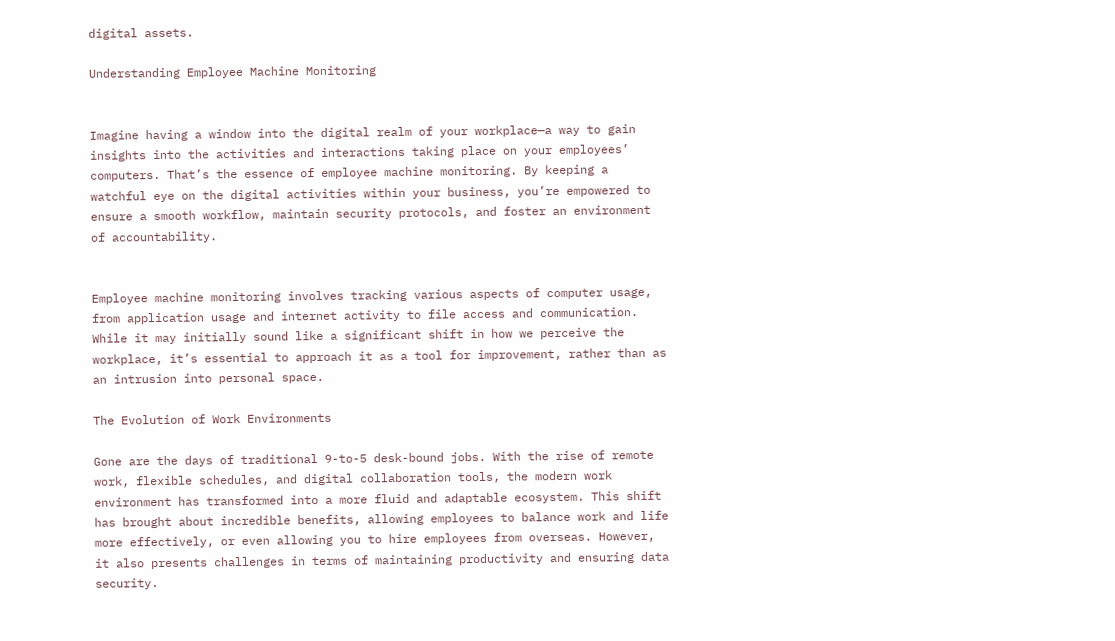digital assets.

Understanding Employee Machine Monitoring


Imagine having a window into the digital realm of your workplace—a way to gain insights into the activities and interactions taking place on your employees’ computers. That’s the essence of employee machine monitoring. By keeping a watchful eye on the digital activities within your business, you’re empowered to ensure a smooth workflow, maintain security protocols, and foster an environment of accountability.


Employee machine monitoring involves tracking various aspects of computer usage, from application usage and internet activity to file access and communication. While it may initially sound like a significant shift in how we perceive the workplace, it’s essential to approach it as a tool for improvement, rather than as an intrusion into personal space.

The Evolution of Work Environments

Gone are the days of traditional 9-to-5 desk-bound jobs. With the rise of remote work, flexible schedules, and digital collaboration tools, the modern work environment has transformed into a more fluid and adaptable ecosystem. This shift has brought about incredible benefits, allowing employees to balance work and life more effectively, or even allowing you to hire employees from overseas. However, it also presents challenges in terms of maintaining productivity and ensuring data security.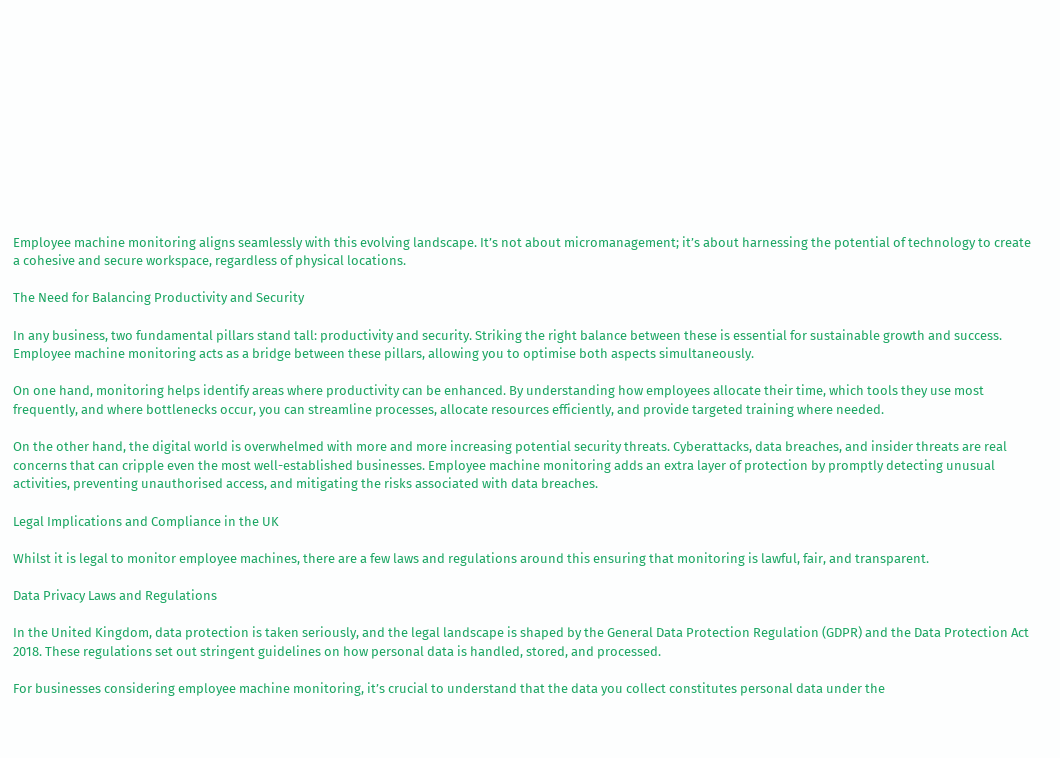Employee machine monitoring aligns seamlessly with this evolving landscape. It’s not about micromanagement; it’s about harnessing the potential of technology to create a cohesive and secure workspace, regardless of physical locations.

The Need for Balancing Productivity and Security

In any business, two fundamental pillars stand tall: productivity and security. Striking the right balance between these is essential for sustainable growth and success. Employee machine monitoring acts as a bridge between these pillars, allowing you to optimise both aspects simultaneously.

On one hand, monitoring helps identify areas where productivity can be enhanced. By understanding how employees allocate their time, which tools they use most frequently, and where bottlenecks occur, you can streamline processes, allocate resources efficiently, and provide targeted training where needed.

On the other hand, the digital world is overwhelmed with more and more increasing potential security threats. Cyberattacks, data breaches, and insider threats are real concerns that can cripple even the most well-established businesses. Employee machine monitoring adds an extra layer of protection by promptly detecting unusual activities, preventing unauthorised access, and mitigating the risks associated with data breaches.

Legal Implications and Compliance in the UK

Whilst it is legal to monitor employee machines, there are a few laws and regulations around this ensuring that monitoring is lawful, fair, and transparent.

Data Privacy Laws and Regulations

In the United Kingdom, data protection is taken seriously, and the legal landscape is shaped by the General Data Protection Regulation (GDPR) and the Data Protection Act 2018. These regulations set out stringent guidelines on how personal data is handled, stored, and processed.

For businesses considering employee machine monitoring, it’s crucial to understand that the data you collect constitutes personal data under the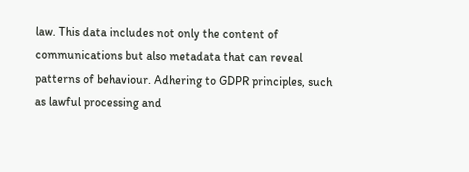law. This data includes not only the content of communications but also metadata that can reveal patterns of behaviour. Adhering to GDPR principles, such as lawful processing and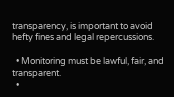transparency, is important to avoid hefty fines and legal repercussions.

  • Monitoring must be lawful, fair, and transparent.
  •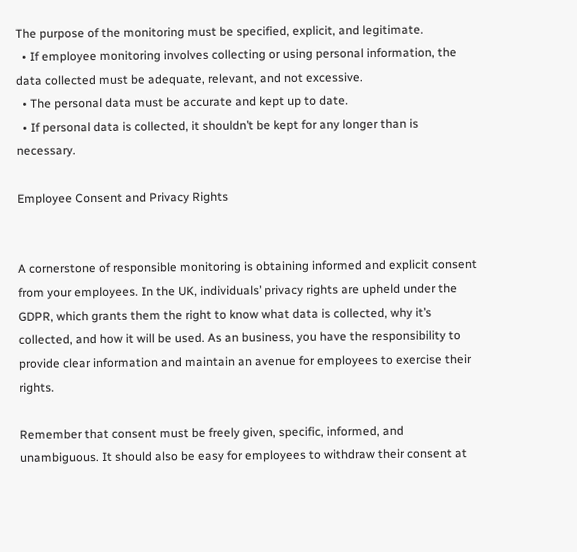The purpose of the monitoring must be specified, explicit, and legitimate.
  • If employee monitoring involves collecting or using personal information, the data collected must be adequate, relevant, and not excessive.
  • The personal data must be accurate and kept up to date.
  • If personal data is collected, it shouldn’t be kept for any longer than is necessary.

Employee Consent and Privacy Rights


A cornerstone of responsible monitoring is obtaining informed and explicit consent from your employees. In the UK, individuals’ privacy rights are upheld under the GDPR, which grants them the right to know what data is collected, why it’s collected, and how it will be used. As an business, you have the responsibility to provide clear information and maintain an avenue for employees to exercise their rights.

Remember that consent must be freely given, specific, informed, and unambiguous. It should also be easy for employees to withdraw their consent at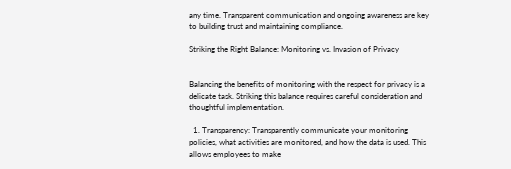any time. Transparent communication and ongoing awareness are key to building trust and maintaining compliance.

Striking the Right Balance: Monitoring vs. Invasion of Privacy


Balancing the benefits of monitoring with the respect for privacy is a delicate task. Striking this balance requires careful consideration and thoughtful implementation.

  1. Transparency: Transparently communicate your monitoring policies, what activities are monitored, and how the data is used. This allows employees to make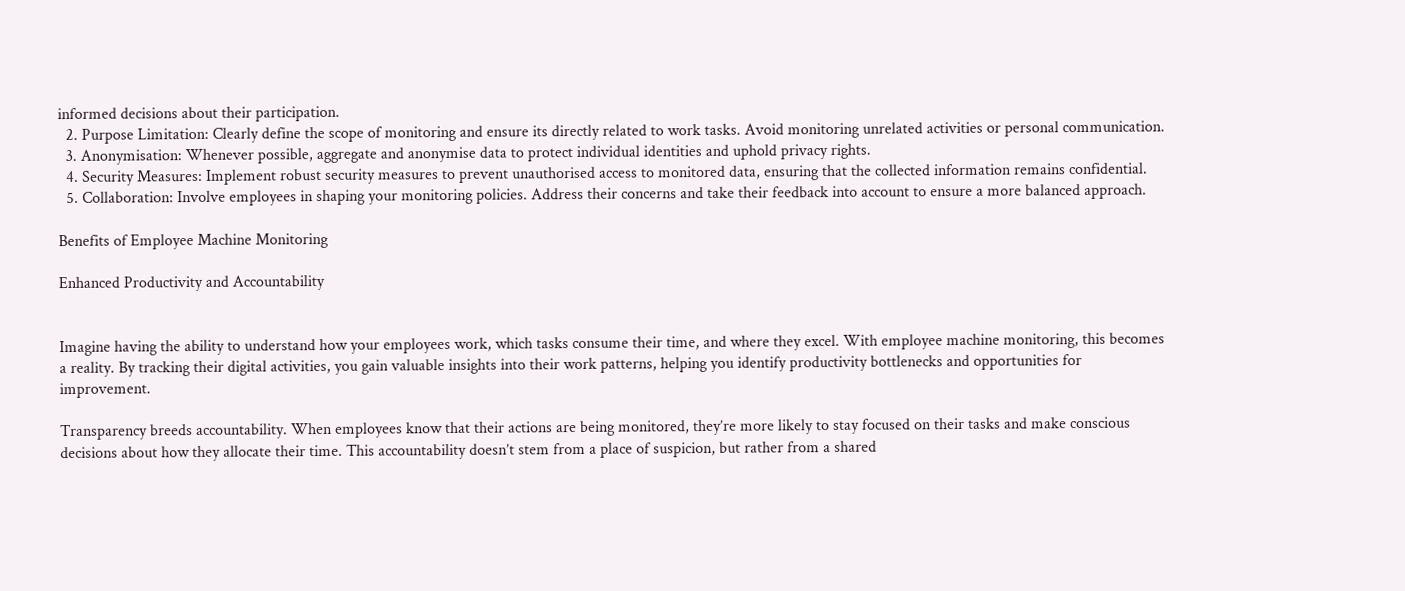informed decisions about their participation.
  2. Purpose Limitation: Clearly define the scope of monitoring and ensure its directly related to work tasks. Avoid monitoring unrelated activities or personal communication.
  3. Anonymisation: Whenever possible, aggregate and anonymise data to protect individual identities and uphold privacy rights.
  4. Security Measures: Implement robust security measures to prevent unauthorised access to monitored data, ensuring that the collected information remains confidential.
  5. Collaboration: Involve employees in shaping your monitoring policies. Address their concerns and take their feedback into account to ensure a more balanced approach.

Benefits of Employee Machine Monitoring

Enhanced Productivity and Accountability


Imagine having the ability to understand how your employees work, which tasks consume their time, and where they excel. With employee machine monitoring, this becomes a reality. By tracking their digital activities, you gain valuable insights into their work patterns, helping you identify productivity bottlenecks and opportunities for improvement.

Transparency breeds accountability. When employees know that their actions are being monitored, they’re more likely to stay focused on their tasks and make conscious decisions about how they allocate their time. This accountability doesn’t stem from a place of suspicion, but rather from a shared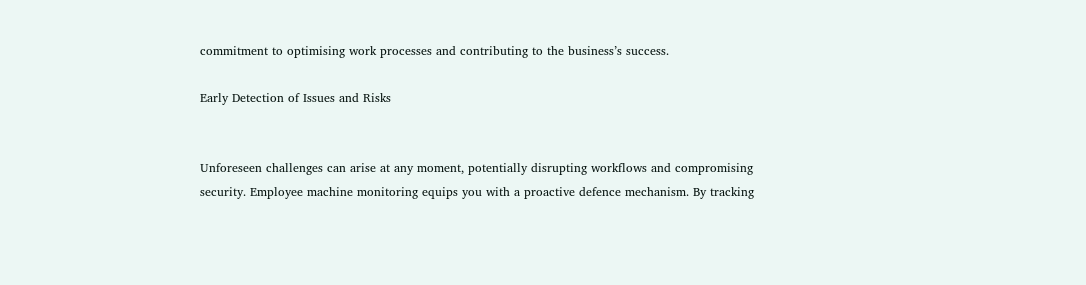commitment to optimising work processes and contributing to the business’s success.

Early Detection of Issues and Risks


Unforeseen challenges can arise at any moment, potentially disrupting workflows and compromising security. Employee machine monitoring equips you with a proactive defence mechanism. By tracking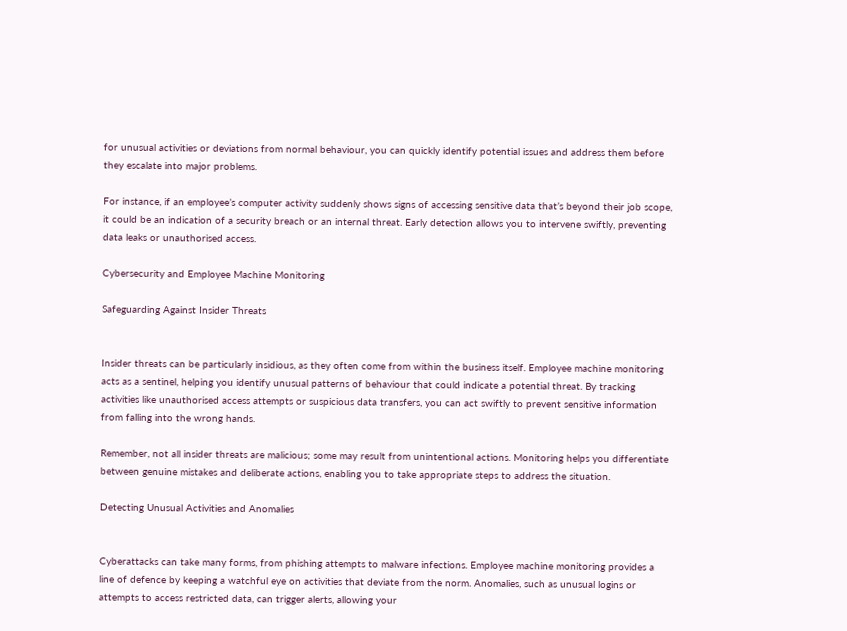for unusual activities or deviations from normal behaviour, you can quickly identify potential issues and address them before they escalate into major problems.

For instance, if an employee’s computer activity suddenly shows signs of accessing sensitive data that’s beyond their job scope, it could be an indication of a security breach or an internal threat. Early detection allows you to intervene swiftly, preventing data leaks or unauthorised access.

Cybersecurity and Employee Machine Monitoring

Safeguarding Against Insider Threats


Insider threats can be particularly insidious, as they often come from within the business itself. Employee machine monitoring acts as a sentinel, helping you identify unusual patterns of behaviour that could indicate a potential threat. By tracking activities like unauthorised access attempts or suspicious data transfers, you can act swiftly to prevent sensitive information from falling into the wrong hands.

Remember, not all insider threats are malicious; some may result from unintentional actions. Monitoring helps you differentiate between genuine mistakes and deliberate actions, enabling you to take appropriate steps to address the situation.

Detecting Unusual Activities and Anomalies


Cyberattacks can take many forms, from phishing attempts to malware infections. Employee machine monitoring provides a line of defence by keeping a watchful eye on activities that deviate from the norm. Anomalies, such as unusual logins or attempts to access restricted data, can trigger alerts, allowing your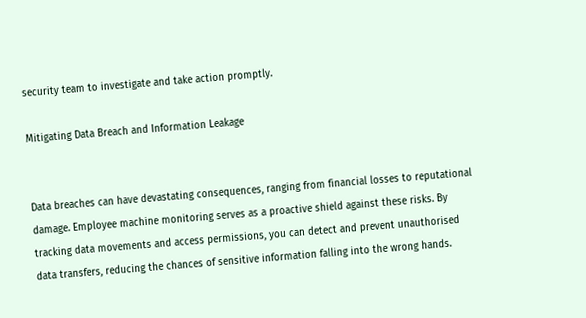security team to investigate and take action promptly.

Mitigating Data Breach and Information Leakage


Data breaches can have devastating consequences, ranging from financial losses to reputational damage. Employee machine monitoring serves as a proactive shield against these risks. By tracking data movements and access permissions, you can detect and prevent unauthorised data transfers, reducing the chances of sensitive information falling into the wrong hands.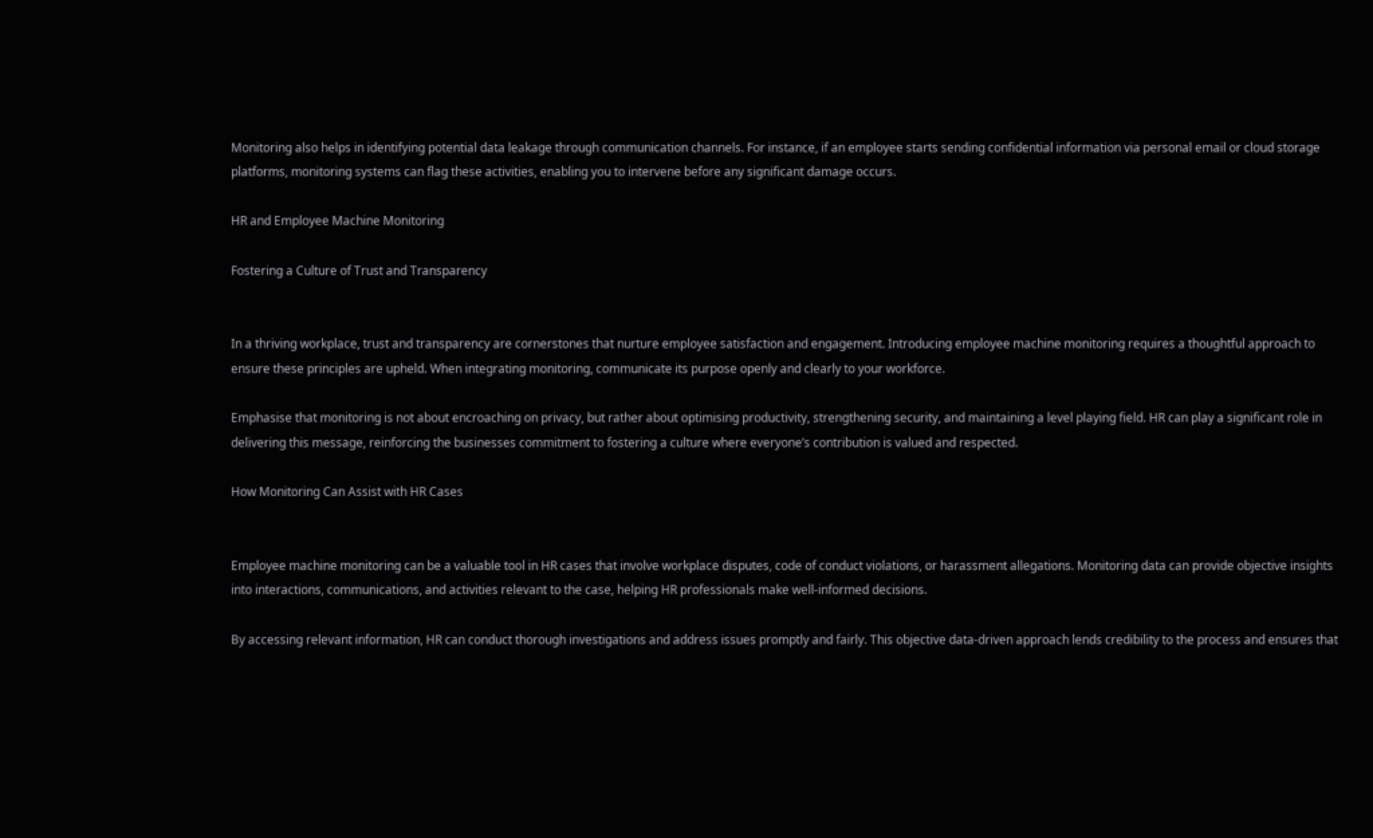Monitoring also helps in identifying potential data leakage through communication channels. For instance, if an employee starts sending confidential information via personal email or cloud storage platforms, monitoring systems can flag these activities, enabling you to intervene before any significant damage occurs.

HR and Employee Machine Monitoring

Fostering a Culture of Trust and Transparency


In a thriving workplace, trust and transparency are cornerstones that nurture employee satisfaction and engagement. Introducing employee machine monitoring requires a thoughtful approach to ensure these principles are upheld. When integrating monitoring, communicate its purpose openly and clearly to your workforce.

Emphasise that monitoring is not about encroaching on privacy, but rather about optimising productivity, strengthening security, and maintaining a level playing field. HR can play a significant role in delivering this message, reinforcing the businesses commitment to fostering a culture where everyone’s contribution is valued and respected.

How Monitoring Can Assist with HR Cases


Employee machine monitoring can be a valuable tool in HR cases that involve workplace disputes, code of conduct violations, or harassment allegations. Monitoring data can provide objective insights into interactions, communications, and activities relevant to the case, helping HR professionals make well-informed decisions.

By accessing relevant information, HR can conduct thorough investigations and address issues promptly and fairly. This objective data-driven approach lends credibility to the process and ensures that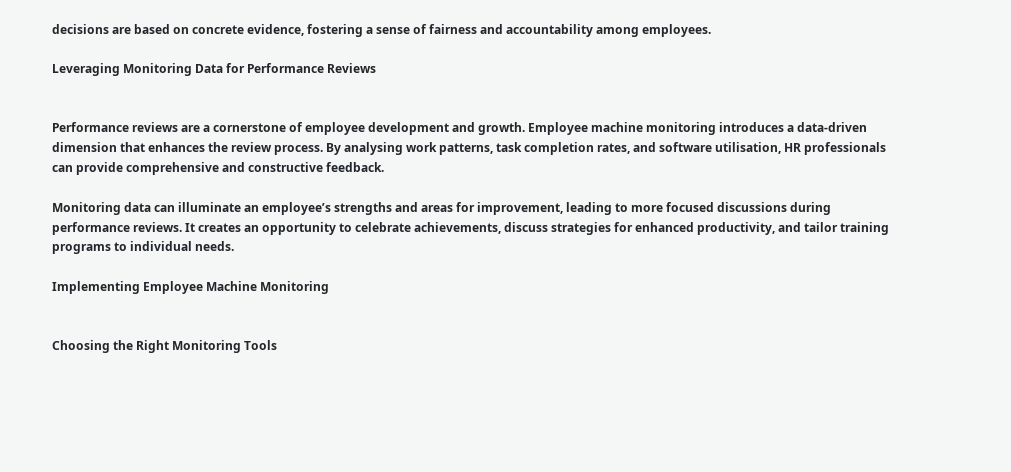decisions are based on concrete evidence, fostering a sense of fairness and accountability among employees.

Leveraging Monitoring Data for Performance Reviews


Performance reviews are a cornerstone of employee development and growth. Employee machine monitoring introduces a data-driven dimension that enhances the review process. By analysing work patterns, task completion rates, and software utilisation, HR professionals can provide comprehensive and constructive feedback.

Monitoring data can illuminate an employee’s strengths and areas for improvement, leading to more focused discussions during performance reviews. It creates an opportunity to celebrate achievements, discuss strategies for enhanced productivity, and tailor training programs to individual needs.

Implementing Employee Machine Monitoring


Choosing the Right Monitoring Tools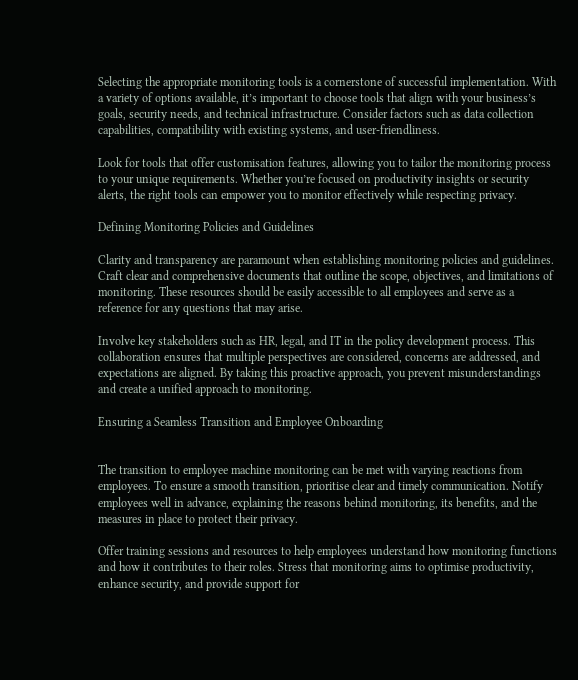Selecting the appropriate monitoring tools is a cornerstone of successful implementation. With a variety of options available, it’s important to choose tools that align with your business’s goals, security needs, and technical infrastructure. Consider factors such as data collection capabilities, compatibility with existing systems, and user-friendliness.

Look for tools that offer customisation features, allowing you to tailor the monitoring process to your unique requirements. Whether you’re focused on productivity insights or security alerts, the right tools can empower you to monitor effectively while respecting privacy.

Defining Monitoring Policies and Guidelines

Clarity and transparency are paramount when establishing monitoring policies and guidelines. Craft clear and comprehensive documents that outline the scope, objectives, and limitations of monitoring. These resources should be easily accessible to all employees and serve as a reference for any questions that may arise.

Involve key stakeholders such as HR, legal, and IT in the policy development process. This collaboration ensures that multiple perspectives are considered, concerns are addressed, and expectations are aligned. By taking this proactive approach, you prevent misunderstandings and create a unified approach to monitoring.

Ensuring a Seamless Transition and Employee Onboarding


The transition to employee machine monitoring can be met with varying reactions from employees. To ensure a smooth transition, prioritise clear and timely communication. Notify employees well in advance, explaining the reasons behind monitoring, its benefits, and the measures in place to protect their privacy.

Offer training sessions and resources to help employees understand how monitoring functions and how it contributes to their roles. Stress that monitoring aims to optimise productivity, enhance security, and provide support for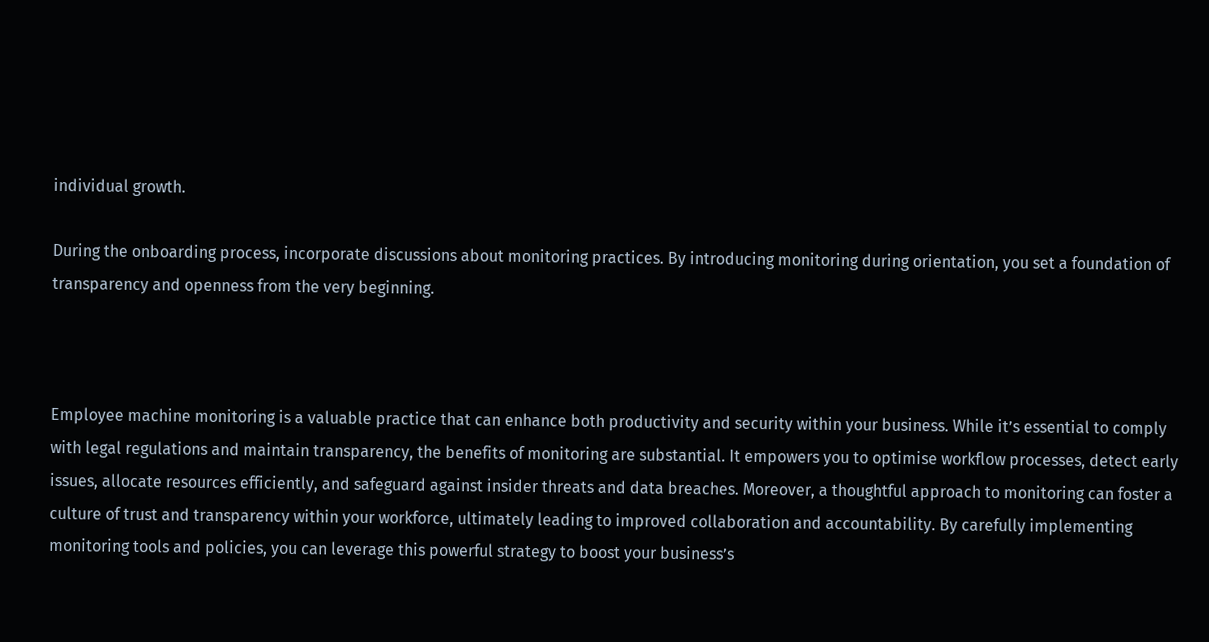individual growth.

During the onboarding process, incorporate discussions about monitoring practices. By introducing monitoring during orientation, you set a foundation of transparency and openness from the very beginning.



Employee machine monitoring is a valuable practice that can enhance both productivity and security within your business. While it’s essential to comply with legal regulations and maintain transparency, the benefits of monitoring are substantial. It empowers you to optimise workflow processes, detect early issues, allocate resources efficiently, and safeguard against insider threats and data breaches. Moreover, a thoughtful approach to monitoring can foster a culture of trust and transparency within your workforce, ultimately leading to improved collaboration and accountability. By carefully implementing monitoring tools and policies, you can leverage this powerful strategy to boost your business’s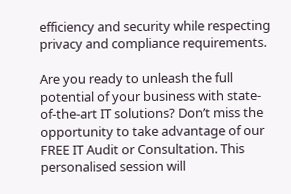efficiency and security while respecting privacy and compliance requirements.

Are you ready to unleash the full potential of your business with state-of-the-art IT solutions? Don’t miss the opportunity to take advantage of our FREE IT Audit or Consultation. This personalised session will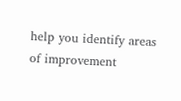help you identify areas of improvement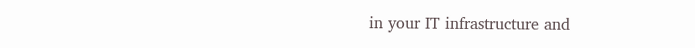in your IT infrastructure and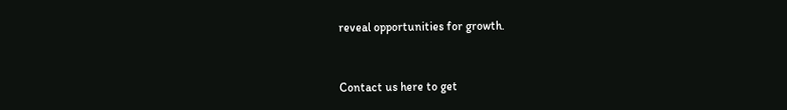reveal opportunities for growth.


Contact us here to get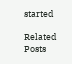started

Related Posts